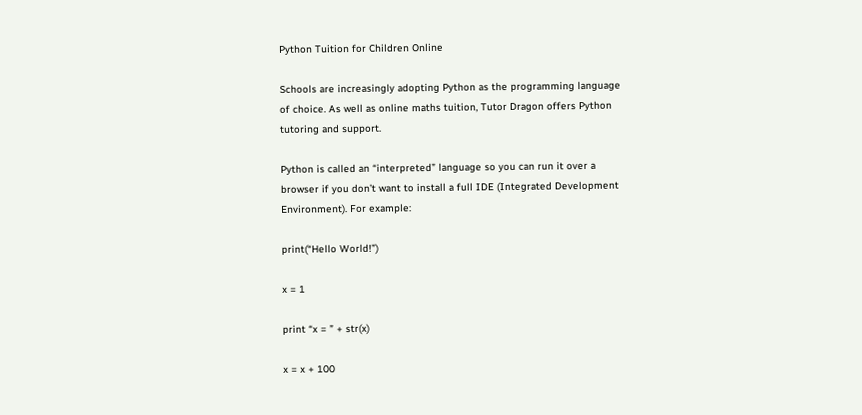Python Tuition for Children Online

Schools are increasingly adopting Python as the programming language of choice. As well as online maths tuition, Tutor Dragon offers Python tutoring and support.

Python is called an “interpreted” language so you can run it over a browser if you don’t want to install a full IDE (Integrated Development Environment). For example:

print(“Hello World!”)

x = 1

print “x = ” + str(x)

x = x + 100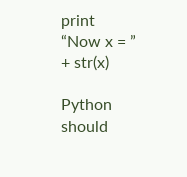print “Now x = ” + str(x)

Python should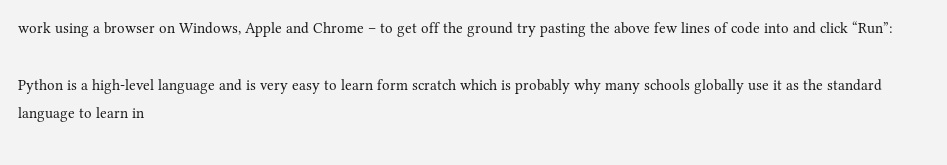work using a browser on Windows, Apple and Chrome – to get off the ground try pasting the above few lines of code into and click “Run”:

Python is a high-level language and is very easy to learn form scratch which is probably why many schools globally use it as the standard language to learn in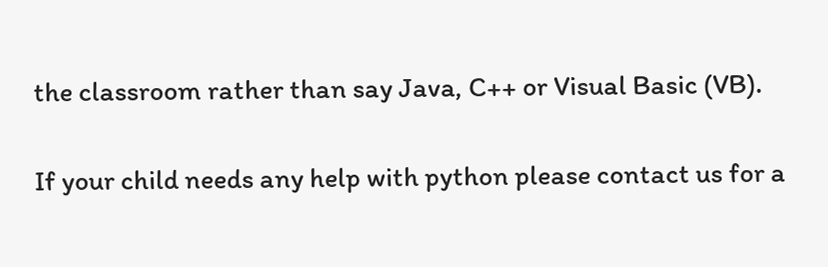the classroom rather than say Java, C++ or Visual Basic (VB).

If your child needs any help with python please contact us for a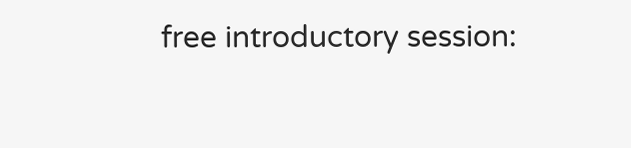free introductory session: